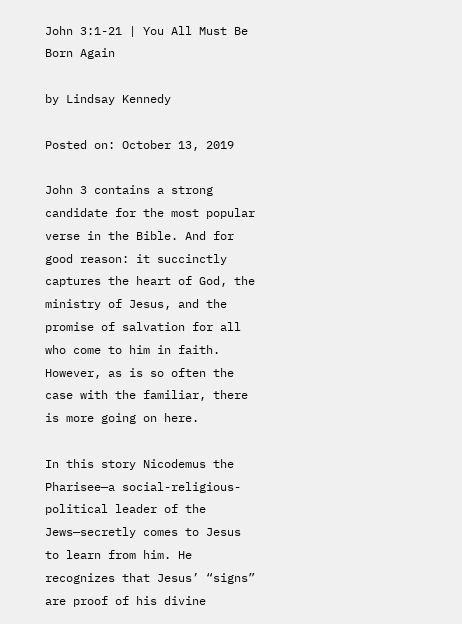John 3:1-21 | You All Must Be Born Again

by Lindsay Kennedy

Posted on: October 13, 2019

John 3 contains a strong candidate for the most popular verse in the Bible. And for good reason: it succinctly captures the heart of God, the ministry of Jesus, and the promise of salvation for all who come to him in faith. However, as is so often the case with the familiar, there is more going on here.

In this story Nicodemus the Pharisee—a social-religious-political leader of the Jews—secretly comes to Jesus to learn from him. He recognizes that Jesus’ “signs” are proof of his divine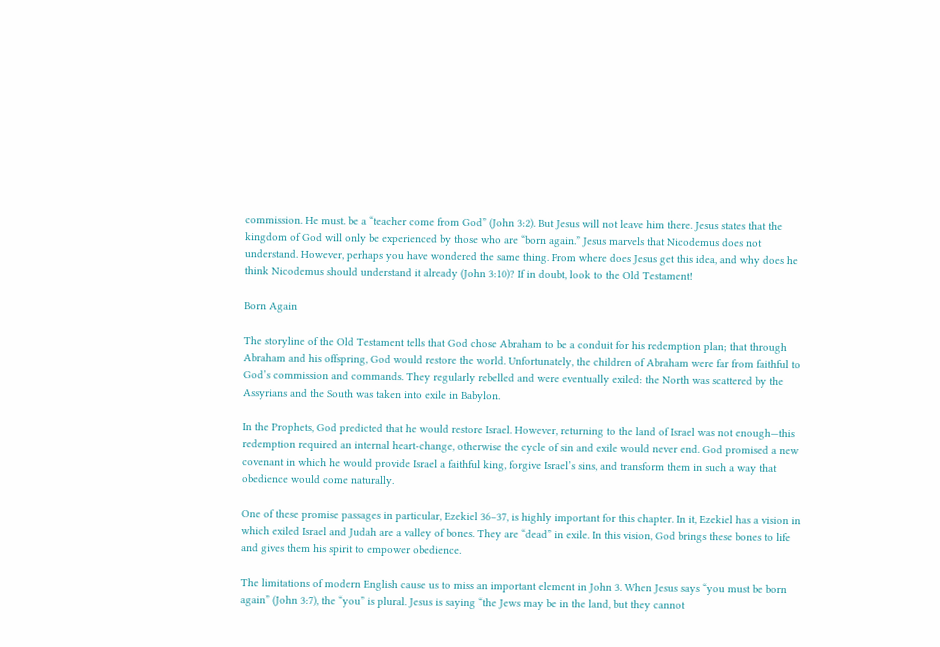commission. He must. be a “teacher come from God” (John 3:2). But Jesus will not leave him there. Jesus states that the kingdom of God will only be experienced by those who are “born again.” Jesus marvels that Nicodemus does not understand. However, perhaps you have wondered the same thing. From where does Jesus get this idea, and why does he think Nicodemus should understand it already (John 3:10)? If in doubt, look to the Old Testament!

Born Again

The storyline of the Old Testament tells that God chose Abraham to be a conduit for his redemption plan; that through Abraham and his offspring, God would restore the world. Unfortunately, the children of Abraham were far from faithful to God’s commission and commands. They regularly rebelled and were eventually exiled: the North was scattered by the Assyrians and the South was taken into exile in Babylon.

In the Prophets, God predicted that he would restore Israel. However, returning to the land of Israel was not enough—this redemption required an internal heart-change, otherwise the cycle of sin and exile would never end. God promised a new covenant in which he would provide Israel a faithful king, forgive Israel’s sins, and transform them in such a way that obedience would come naturally.

One of these promise passages in particular, Ezekiel 36–37, is highly important for this chapter. In it, Ezekiel has a vision in which exiled Israel and Judah are a valley of bones. They are “dead” in exile. In this vision, God brings these bones to life and gives them his spirit to empower obedience.

The limitations of modern English cause us to miss an important element in John 3. When Jesus says “you must be born again” (John 3:7), the “you” is plural. Jesus is saying “the Jews may be in the land, but they cannot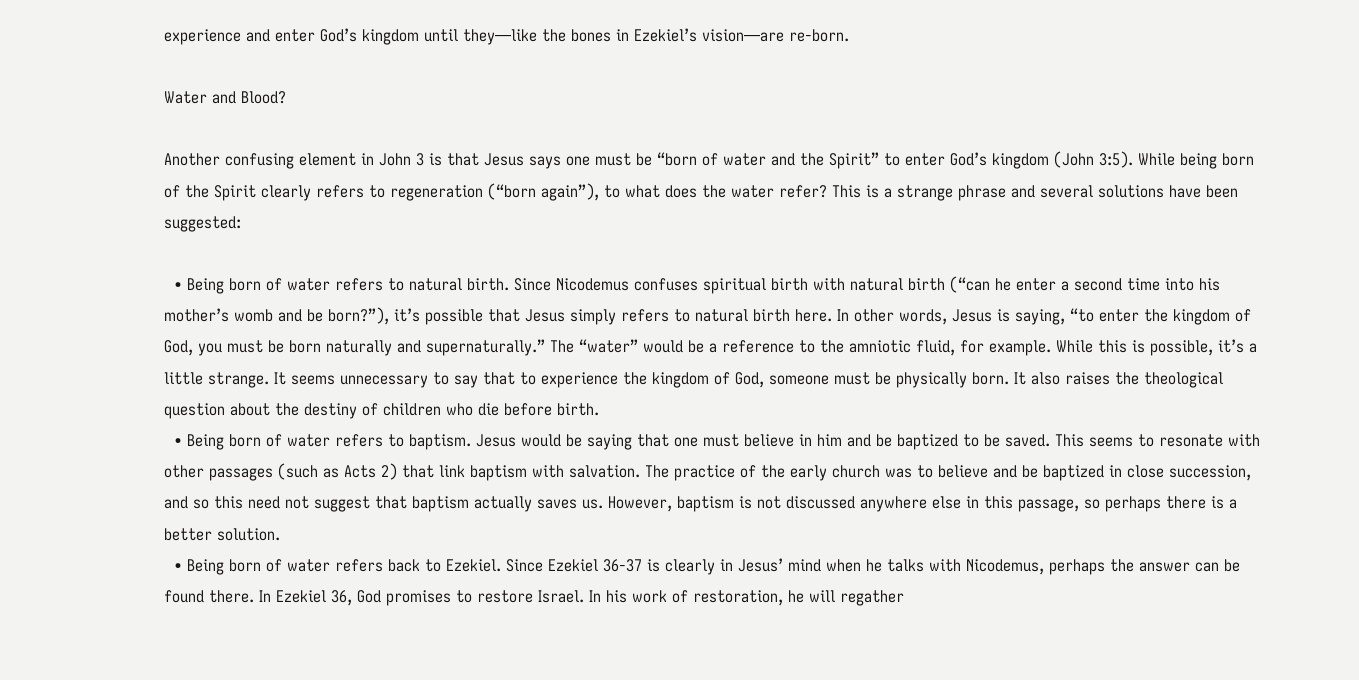experience and enter God’s kingdom until they—like the bones in Ezekiel’s vision—are re-born.

Water and Blood?

Another confusing element in John 3 is that Jesus says one must be “born of water and the Spirit” to enter God’s kingdom (John 3:5). While being born of the Spirit clearly refers to regeneration (“born again”), to what does the water refer? This is a strange phrase and several solutions have been suggested:

  • Being born of water refers to natural birth. Since Nicodemus confuses spiritual birth with natural birth (“can he enter a second time into his mother’s womb and be born?”), it’s possible that Jesus simply refers to natural birth here. In other words, Jesus is saying, “to enter the kingdom of God, you must be born naturally and supernaturally.” The “water” would be a reference to the amniotic fluid, for example. While this is possible, it’s a little strange. It seems unnecessary to say that to experience the kingdom of God, someone must be physically born. It also raises the theological question about the destiny of children who die before birth.
  • Being born of water refers to baptism. Jesus would be saying that one must believe in him and be baptized to be saved. This seems to resonate with other passages (such as Acts 2) that link baptism with salvation. The practice of the early church was to believe and be baptized in close succession, and so this need not suggest that baptism actually saves us. However, baptism is not discussed anywhere else in this passage, so perhaps there is a better solution.
  • Being born of water refers back to Ezekiel. Since Ezekiel 36-37 is clearly in Jesus’ mind when he talks with Nicodemus, perhaps the answer can be found there. In Ezekiel 36, God promises to restore Israel. In his work of restoration, he will regather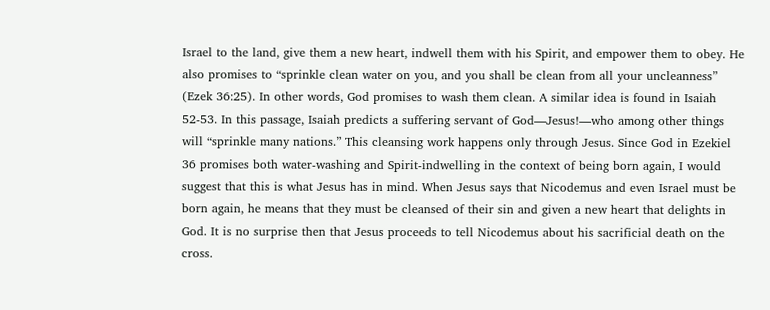Israel to the land, give them a new heart, indwell them with his Spirit, and empower them to obey. He also promises to “sprinkle clean water on you, and you shall be clean from all your uncleanness” (Ezek 36:25). In other words, God promises to wash them clean. A similar idea is found in Isaiah 52-53. In this passage, Isaiah predicts a suffering servant of God—Jesus!—who among other things will “sprinkle many nations.” This cleansing work happens only through Jesus. Since God in Ezekiel 36 promises both water-washing and Spirit-indwelling in the context of being born again, I would suggest that this is what Jesus has in mind. When Jesus says that Nicodemus and even Israel must be born again, he means that they must be cleansed of their sin and given a new heart that delights in God. It is no surprise then that Jesus proceeds to tell Nicodemus about his sacrificial death on the cross.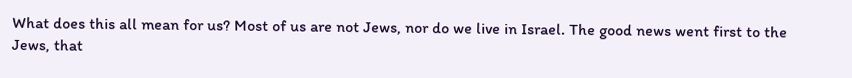What does this all mean for us? Most of us are not Jews, nor do we live in Israel. The good news went first to the Jews, that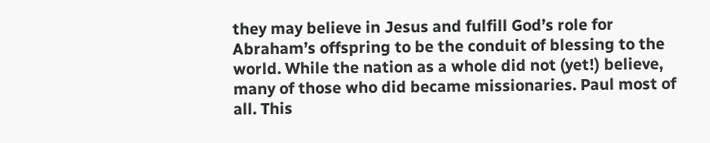they may believe in Jesus and fulfill God’s role for Abraham’s offspring to be the conduit of blessing to the world. While the nation as a whole did not (yet!) believe, many of those who did became missionaries. Paul most of all. This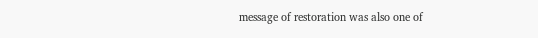message of restoration was also one of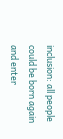inclusion: all people could be born again and enter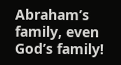Abraham’s family, even God’s family!